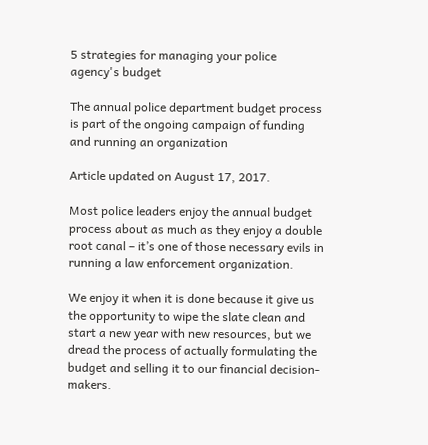5 strategies for managing your police agency's budget

The annual police department budget process is part of the ongoing campaign of funding and running an organization

Article updated on August 17, 2017.

Most police leaders enjoy the annual budget process about as much as they enjoy a double root canal – it’s one of those necessary evils in running a law enforcement organization.

We enjoy it when it is done because it give us the opportunity to wipe the slate clean and start a new year with new resources, but we dread the process of actually formulating the budget and selling it to our financial decision-makers.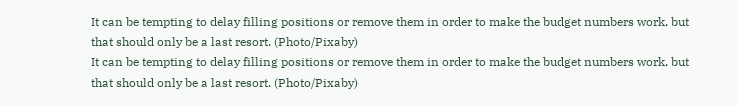It can be tempting to delay filling positions or remove them in order to make the budget numbers work, but that should only be a last resort. (Photo/Pixaby)
It can be tempting to delay filling positions or remove them in order to make the budget numbers work, but that should only be a last resort. (Photo/Pixaby)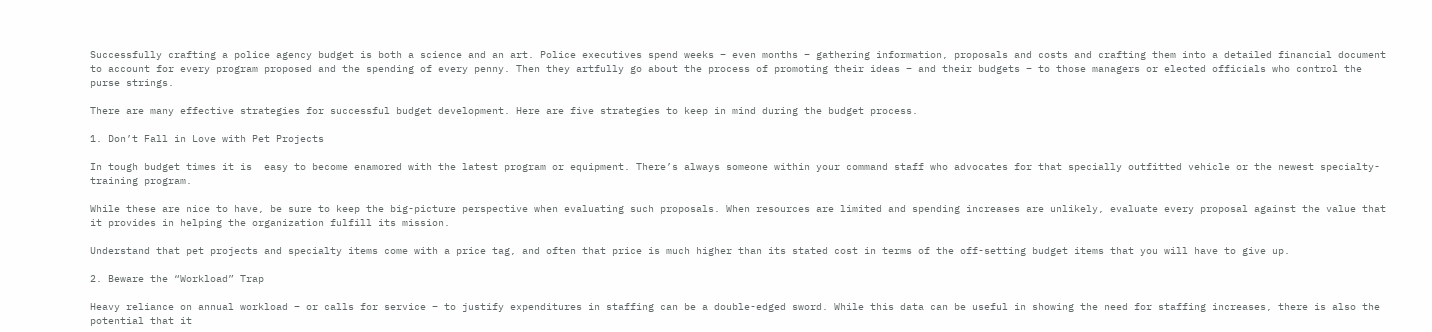Successfully crafting a police agency budget is both a science and an art. Police executives spend weeks – even months – gathering information, proposals and costs and crafting them into a detailed financial document to account for every program proposed and the spending of every penny. Then they artfully go about the process of promoting their ideas – and their budgets – to those managers or elected officials who control the purse strings.

There are many effective strategies for successful budget development. Here are five strategies to keep in mind during the budget process.

1. Don’t Fall in Love with Pet Projects

In tough budget times it is  easy to become enamored with the latest program or equipment. There’s always someone within your command staff who advocates for that specially outfitted vehicle or the newest specialty-training program.

While these are nice to have, be sure to keep the big-picture perspective when evaluating such proposals. When resources are limited and spending increases are unlikely, evaluate every proposal against the value that it provides in helping the organization fulfill its mission.

Understand that pet projects and specialty items come with a price tag, and often that price is much higher than its stated cost in terms of the off-setting budget items that you will have to give up.

2. Beware the “Workload” Trap

Heavy reliance on annual workload – or calls for service – to justify expenditures in staffing can be a double-edged sword. While this data can be useful in showing the need for staffing increases, there is also the potential that it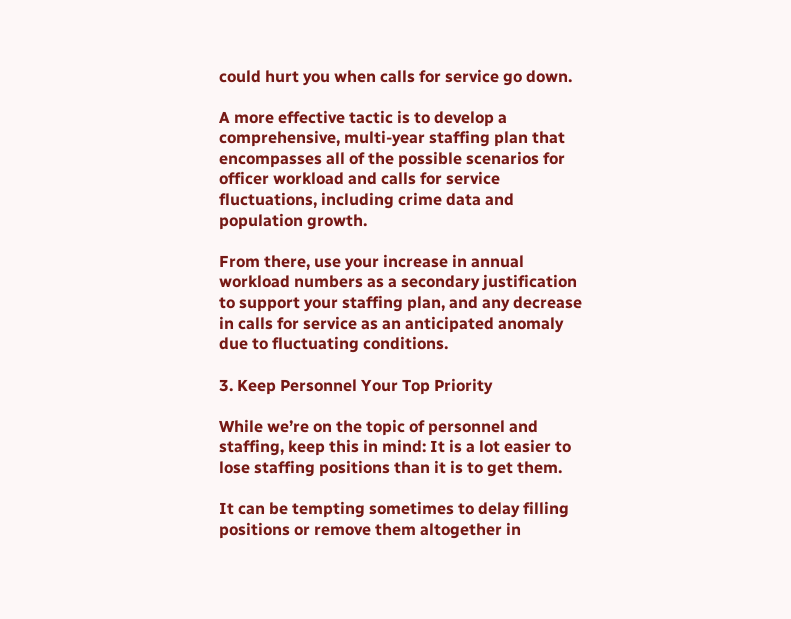could hurt you when calls for service go down.

A more effective tactic is to develop a comprehensive, multi-year staffing plan that encompasses all of the possible scenarios for officer workload and calls for service fluctuations, including crime data and population growth.

From there, use your increase in annual workload numbers as a secondary justification to support your staffing plan, and any decrease in calls for service as an anticipated anomaly due to fluctuating conditions.

3. Keep Personnel Your Top Priority

While we’re on the topic of personnel and staffing, keep this in mind: It is a lot easier to lose staffing positions than it is to get them.

It can be tempting sometimes to delay filling positions or remove them altogether in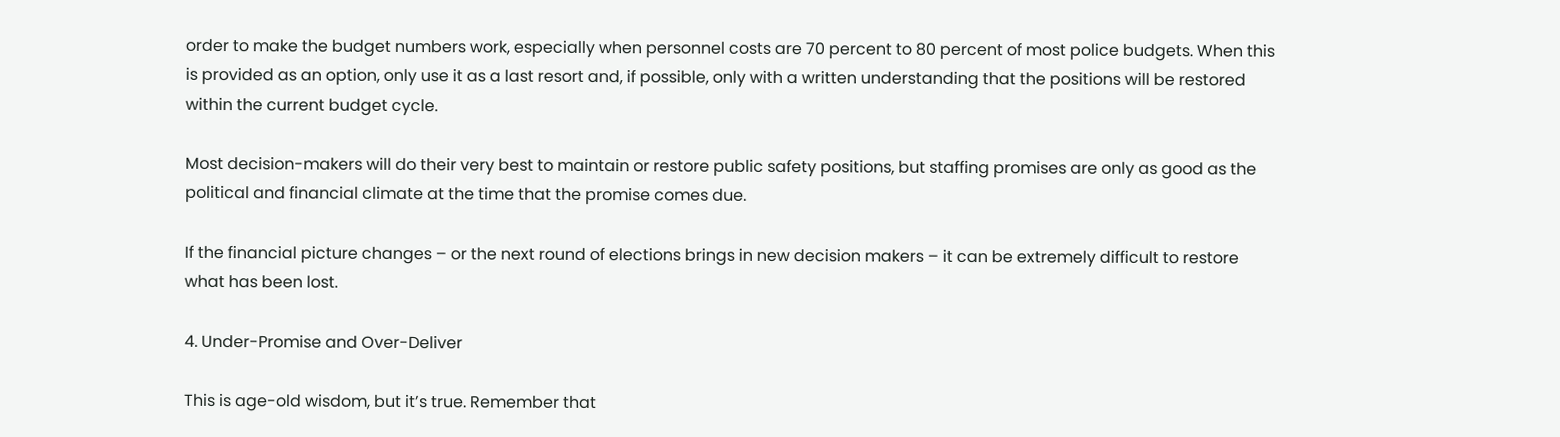order to make the budget numbers work, especially when personnel costs are 70 percent to 80 percent of most police budgets. When this is provided as an option, only use it as a last resort and, if possible, only with a written understanding that the positions will be restored within the current budget cycle.

Most decision-makers will do their very best to maintain or restore public safety positions, but staffing promises are only as good as the political and financial climate at the time that the promise comes due.

If the financial picture changes – or the next round of elections brings in new decision makers – it can be extremely difficult to restore what has been lost.

4. Under-Promise and Over-Deliver

This is age-old wisdom, but it’s true. Remember that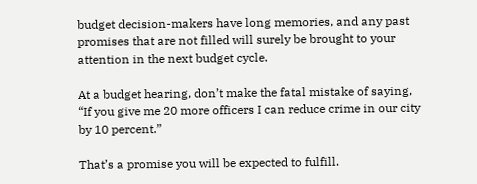budget decision-makers have long memories, and any past promises that are not filled will surely be brought to your attention in the next budget cycle.

At a budget hearing, don’t make the fatal mistake of saying, “If you give me 20 more officers I can reduce crime in our city by 10 percent.”

That’s a promise you will be expected to fulfill.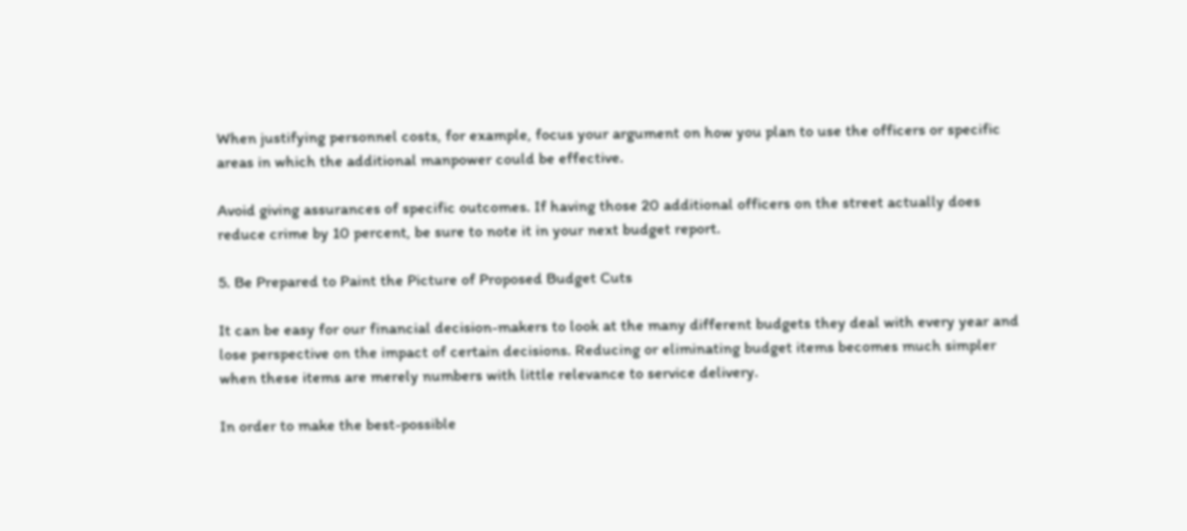When justifying personnel costs, for example, focus your argument on how you plan to use the officers or specific areas in which the additional manpower could be effective.

Avoid giving assurances of specific outcomes. If having those 20 additional officers on the street actually does reduce crime by 10 percent, be sure to note it in your next budget report.

5. Be Prepared to Paint the Picture of Proposed Budget Cuts

It can be easy for our financial decision-makers to look at the many different budgets they deal with every year and lose perspective on the impact of certain decisions. Reducing or eliminating budget items becomes much simpler when these items are merely numbers with little relevance to service delivery.

In order to make the best-possible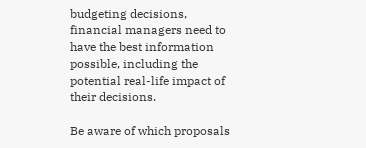budgeting decisions, financial managers need to have the best information possible, including the potential real-life impact of their decisions.

Be aware of which proposals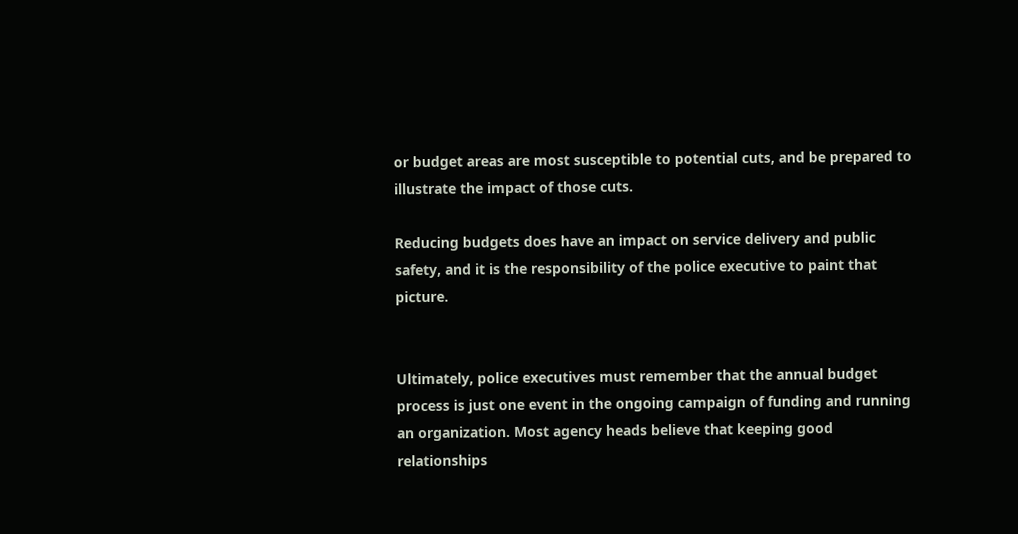or budget areas are most susceptible to potential cuts, and be prepared to illustrate the impact of those cuts.

Reducing budgets does have an impact on service delivery and public safety, and it is the responsibility of the police executive to paint that picture.


Ultimately, police executives must remember that the annual budget process is just one event in the ongoing campaign of funding and running an organization. Most agency heads believe that keeping good relationships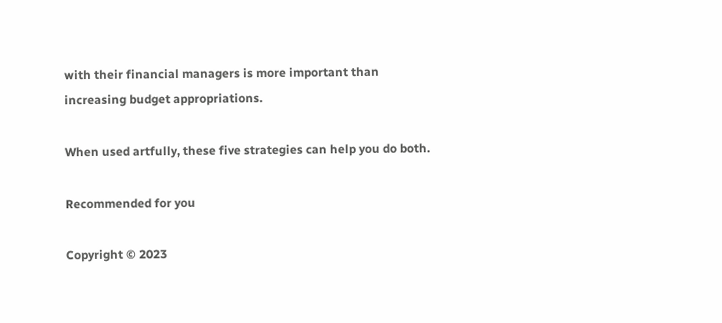with their financial managers is more important than increasing budget appropriations.

When used artfully, these five strategies can help you do both.

Recommended for you

Copyright © 2023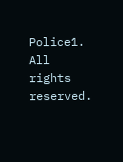Police1. All rights reserved.